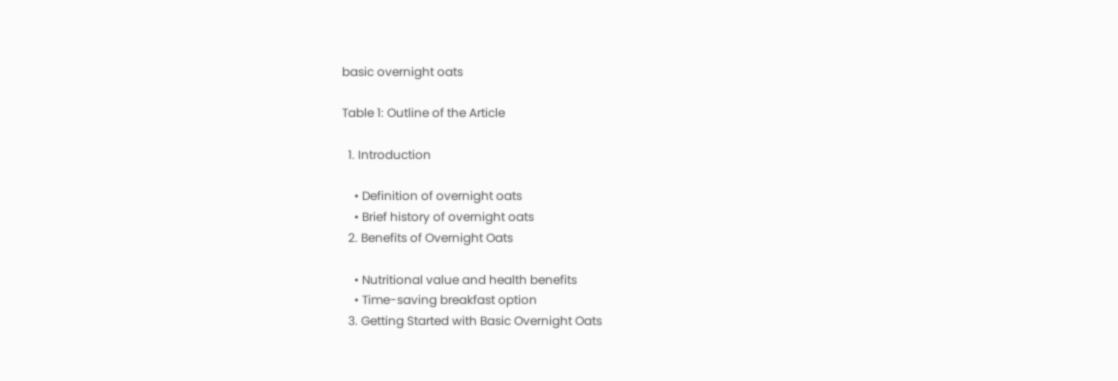basic overnight oats

Table 1: Outline of the Article

  1. Introduction

    • Definition of overnight oats
    • Brief history of overnight oats
  2. Benefits of Overnight Oats

    • Nutritional value and health benefits
    • Time-saving breakfast option
  3. Getting Started with Basic Overnight Oats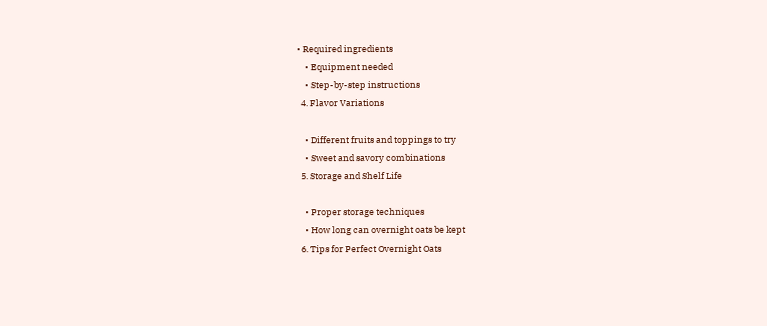• Required ingredients
    • Equipment needed
    • Step-by-step instructions
  4. Flavor Variations

    • Different fruits and toppings to try
    • Sweet and savory combinations
  5. Storage and Shelf Life

    • Proper storage techniques
    • How long can overnight oats be kept
  6. Tips for Perfect Overnight Oats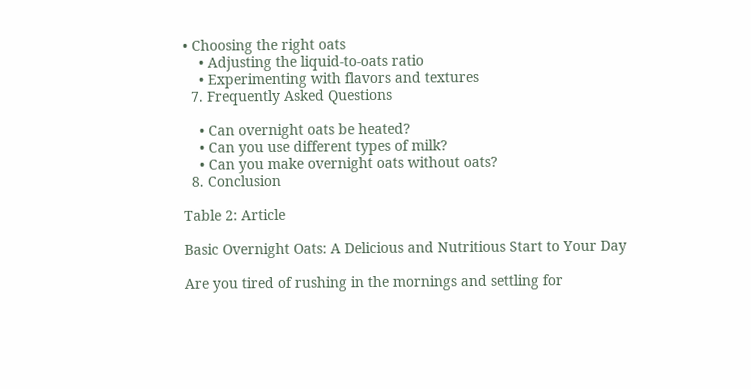• Choosing the right oats
    • Adjusting the liquid-to-oats ratio
    • Experimenting with flavors and textures
  7. Frequently Asked Questions

    • Can overnight oats be heated?
    • Can you use different types of milk?
    • Can you make overnight oats without oats?
  8. Conclusion

Table 2: Article

Basic Overnight Oats: A Delicious and Nutritious Start to Your Day

Are you tired of rushing in the mornings and settling for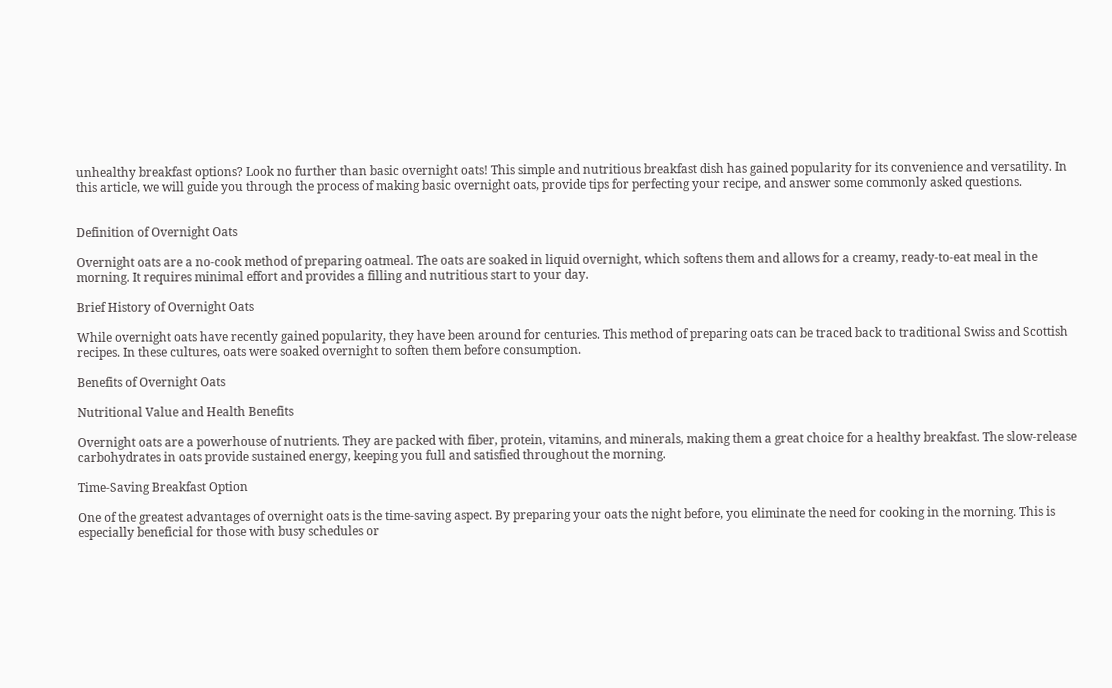unhealthy breakfast options? Look no further than basic overnight oats! This simple and nutritious breakfast dish has gained popularity for its convenience and versatility. In this article, we will guide you through the process of making basic overnight oats, provide tips for perfecting your recipe, and answer some commonly asked questions.


Definition of Overnight Oats

Overnight oats are a no-cook method of preparing oatmeal. The oats are soaked in liquid overnight, which softens them and allows for a creamy, ready-to-eat meal in the morning. It requires minimal effort and provides a filling and nutritious start to your day.

Brief History of Overnight Oats

While overnight oats have recently gained popularity, they have been around for centuries. This method of preparing oats can be traced back to traditional Swiss and Scottish recipes. In these cultures, oats were soaked overnight to soften them before consumption.

Benefits of Overnight Oats

Nutritional Value and Health Benefits

Overnight oats are a powerhouse of nutrients. They are packed with fiber, protein, vitamins, and minerals, making them a great choice for a healthy breakfast. The slow-release carbohydrates in oats provide sustained energy, keeping you full and satisfied throughout the morning.

Time-Saving Breakfast Option

One of the greatest advantages of overnight oats is the time-saving aspect. By preparing your oats the night before, you eliminate the need for cooking in the morning. This is especially beneficial for those with busy schedules or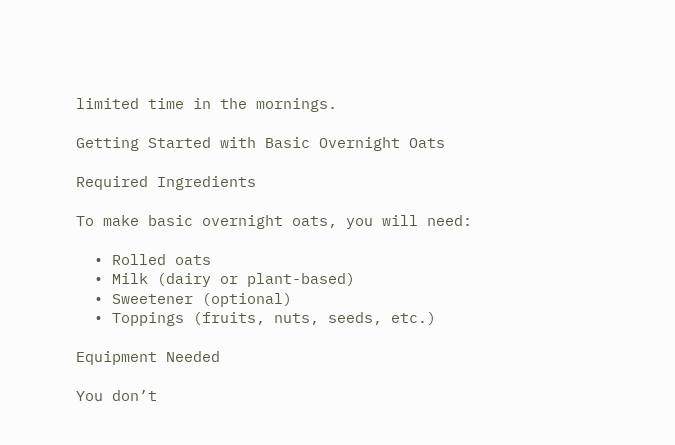limited time in the mornings.

Getting Started with Basic Overnight Oats

Required Ingredients

To make basic overnight oats, you will need:

  • Rolled oats
  • Milk (dairy or plant-based)
  • Sweetener (optional)
  • Toppings (fruits, nuts, seeds, etc.)

Equipment Needed

You don’t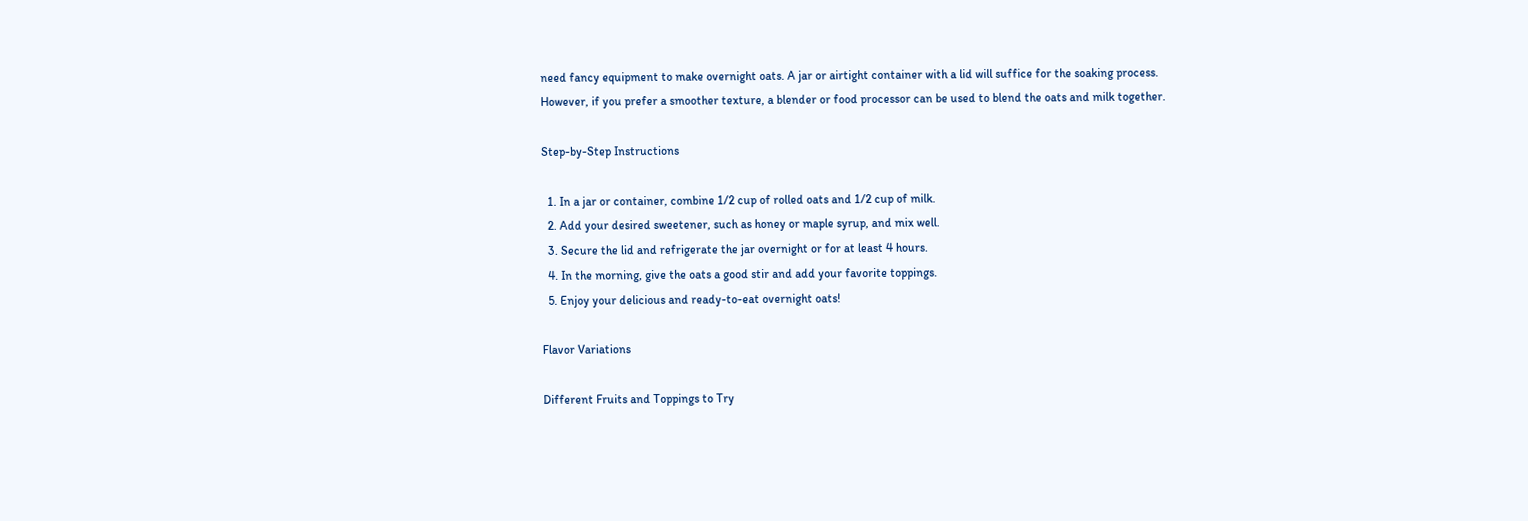need fancy equipment to make overnight oats. A jar or airtight container with a lid will suffice for the soaking process. However, if you prefer a smoother texture, a blender or food processor can be used to blend the oats and milk together.

Step-by-Step Instructions

  1. In a jar or container, combine 1/2 cup of rolled oats and 1/2 cup of milk.
  2. Add your desired sweetener, such as honey or maple syrup, and mix well.
  3. Secure the lid and refrigerate the jar overnight or for at least 4 hours.
  4. In the morning, give the oats a good stir and add your favorite toppings.
  5. Enjoy your delicious and ready-to-eat overnight oats!

Flavor Variations

Different Fruits and Toppings to Try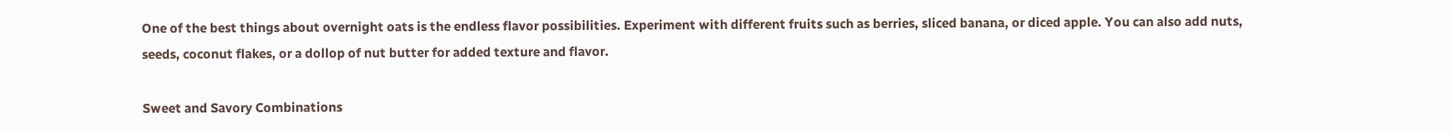One of the best things about overnight oats is the endless flavor possibilities. Experiment with different fruits such as berries, sliced banana, or diced apple. You can also add nuts, seeds, coconut flakes, or a dollop of nut butter for added texture and flavor.

Sweet and Savory Combinations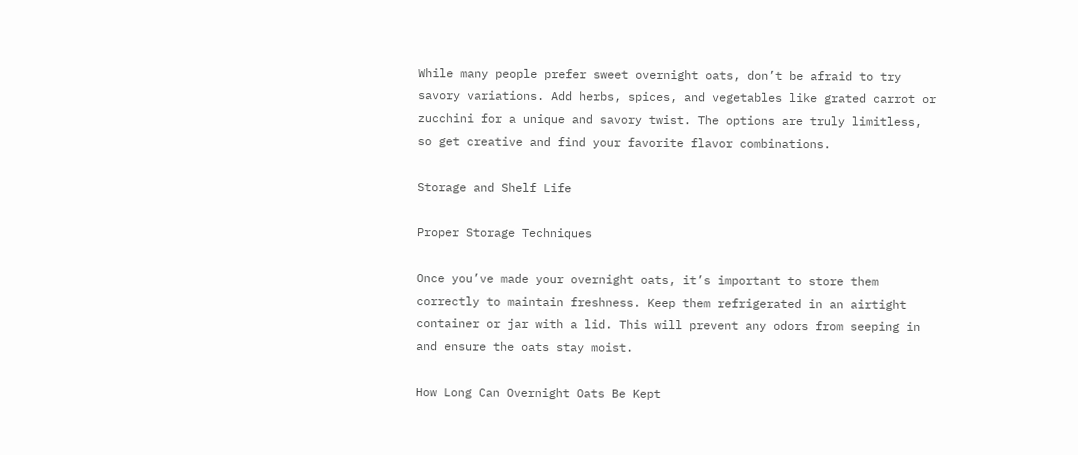While many people prefer sweet overnight oats, don’t be afraid to try savory variations. Add herbs, spices, and vegetables like grated carrot or zucchini for a unique and savory twist. The options are truly limitless, so get creative and find your favorite flavor combinations.

Storage and Shelf Life

Proper Storage Techniques

Once you’ve made your overnight oats, it’s important to store them correctly to maintain freshness. Keep them refrigerated in an airtight container or jar with a lid. This will prevent any odors from seeping in and ensure the oats stay moist.

How Long Can Overnight Oats Be Kept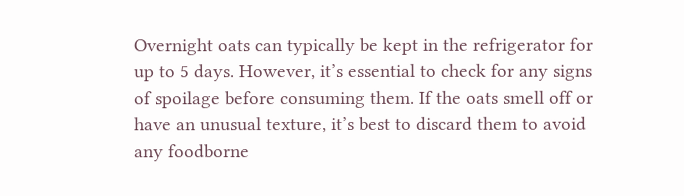Overnight oats can typically be kept in the refrigerator for up to 5 days. However, it’s essential to check for any signs of spoilage before consuming them. If the oats smell off or have an unusual texture, it’s best to discard them to avoid any foodborne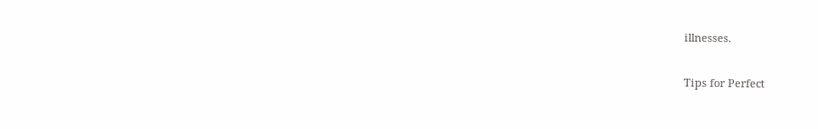illnesses.

Tips for Perfect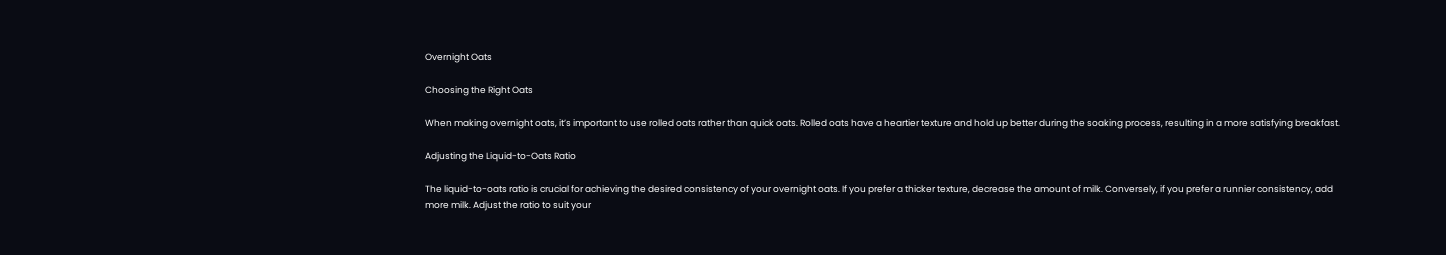Overnight Oats

Choosing the Right Oats

When making overnight oats, it’s important to use rolled oats rather than quick oats. Rolled oats have a heartier texture and hold up better during the soaking process, resulting in a more satisfying breakfast.

Adjusting the Liquid-to-Oats Ratio

The liquid-to-oats ratio is crucial for achieving the desired consistency of your overnight oats. If you prefer a thicker texture, decrease the amount of milk. Conversely, if you prefer a runnier consistency, add more milk. Adjust the ratio to suit your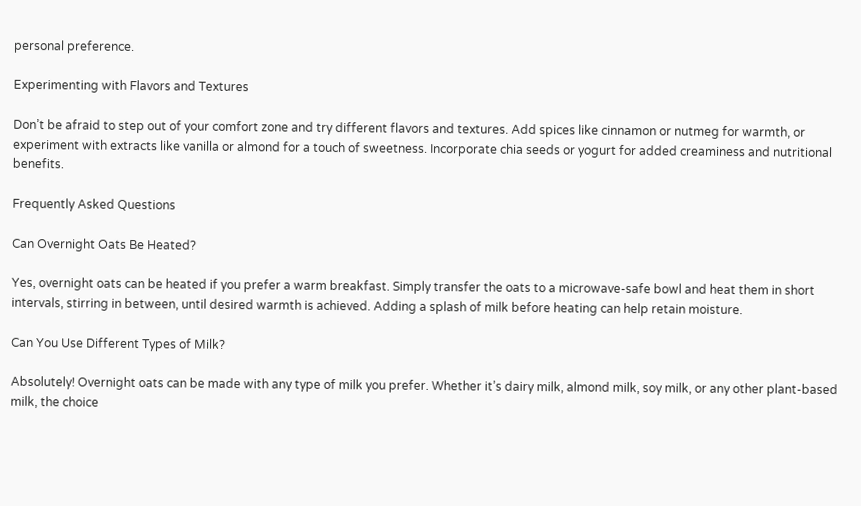personal preference.

Experimenting with Flavors and Textures

Don’t be afraid to step out of your comfort zone and try different flavors and textures. Add spices like cinnamon or nutmeg for warmth, or experiment with extracts like vanilla or almond for a touch of sweetness. Incorporate chia seeds or yogurt for added creaminess and nutritional benefits.

Frequently Asked Questions

Can Overnight Oats Be Heated?

Yes, overnight oats can be heated if you prefer a warm breakfast. Simply transfer the oats to a microwave-safe bowl and heat them in short intervals, stirring in between, until desired warmth is achieved. Adding a splash of milk before heating can help retain moisture.

Can You Use Different Types of Milk?

Absolutely! Overnight oats can be made with any type of milk you prefer. Whether it’s dairy milk, almond milk, soy milk, or any other plant-based milk, the choice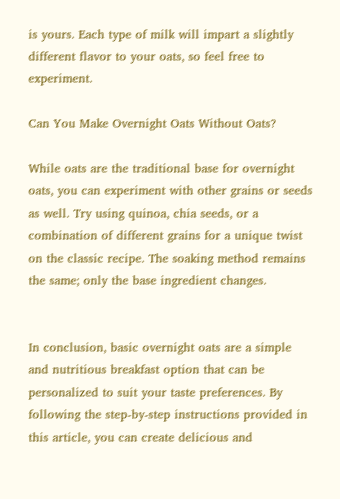is yours. Each type of milk will impart a slightly different flavor to your oats, so feel free to experiment.

Can You Make Overnight Oats Without Oats?

While oats are the traditional base for overnight oats, you can experiment with other grains or seeds as well. Try using quinoa, chia seeds, or a combination of different grains for a unique twist on the classic recipe. The soaking method remains the same; only the base ingredient changes.


In conclusion, basic overnight oats are a simple and nutritious breakfast option that can be personalized to suit your taste preferences. By following the step-by-step instructions provided in this article, you can create delicious and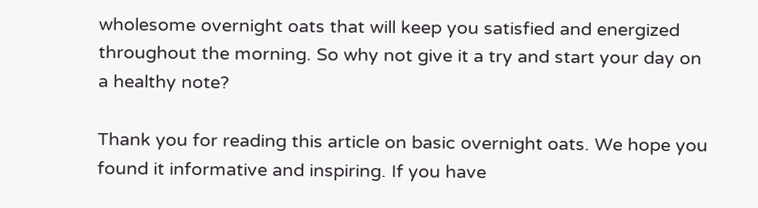wholesome overnight oats that will keep you satisfied and energized throughout the morning. So why not give it a try and start your day on a healthy note?

Thank you for reading this article on basic overnight oats. We hope you found it informative and inspiring. If you have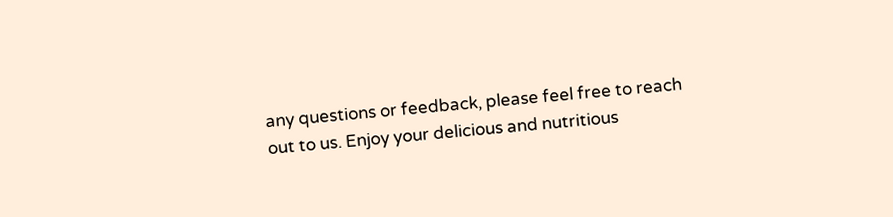any questions or feedback, please feel free to reach out to us. Enjoy your delicious and nutritious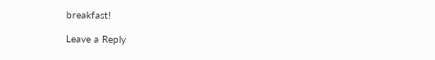breakfast!

Leave a Reply